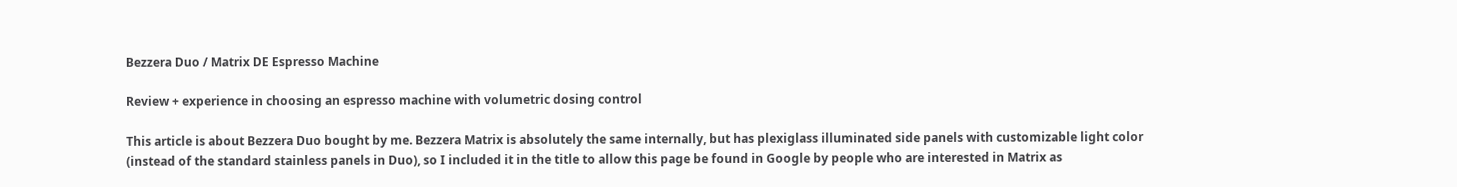Bezzera Duo / Matrix DE Espresso Machine

Review + experience in choosing an espresso machine with volumetric dosing control

This article is about Bezzera Duo bought by me. Bezzera Matrix is absolutely the same internally, but has plexiglass illuminated side panels with customizable light color (instead of the standard stainless panels in Duo), so I included it in the title to allow this page be found in Google by people who are interested in Matrix as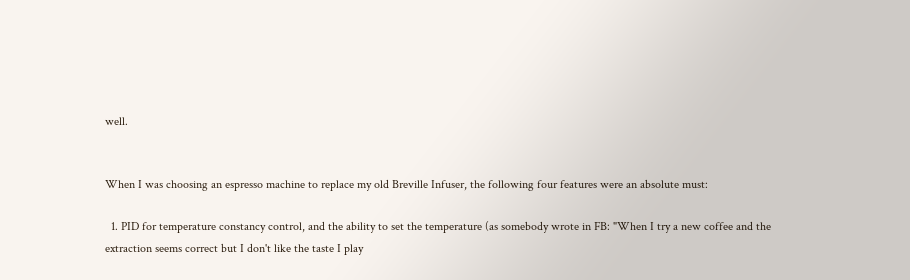well.


When I was choosing an espresso machine to replace my old Breville Infuser, the following four features were an absolute must:

  1. PID for temperature constancy control, and the ability to set the temperature (as somebody wrote in FB: "When I try a new coffee and the extraction seems correct but I don't like the taste I play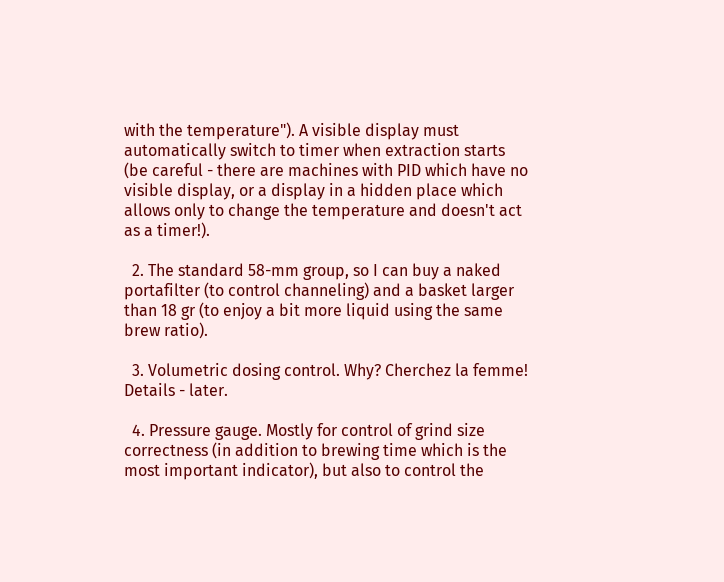with the temperature"). A visible display must automatically switch to timer when extraction starts (be careful - there are machines with PID which have no visible display, or a display in a hidden place which allows only to change the temperature and doesn't act as a timer!).

  2. The standard 58-mm group, so I can buy a naked portafilter (to control channeling) and a basket larger than 18 gr (to enjoy a bit more liquid using the same brew ratio).

  3. Volumetric dosing control. Why? Cherchez la femme! Details - later.

  4. Pressure gauge. Mostly for control of grind size correctness (in addition to brewing time which is the most important indicator), but also to control the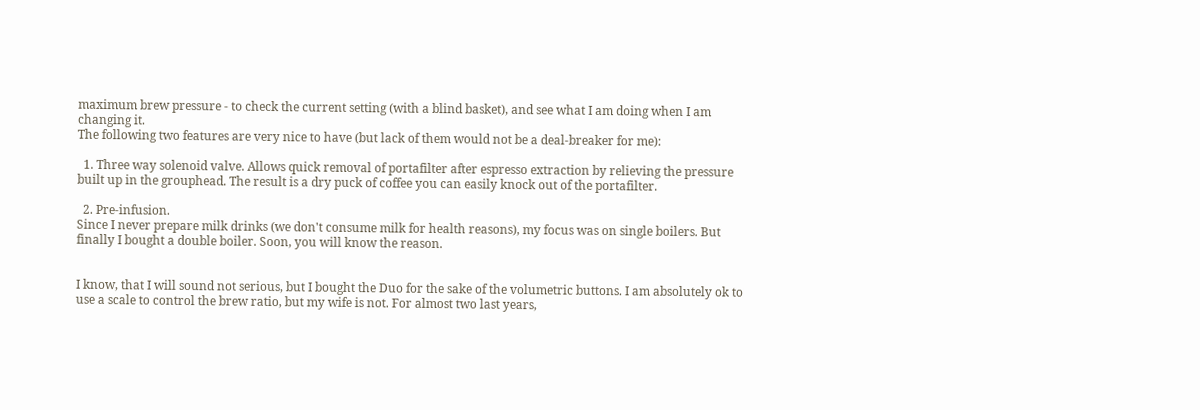maximum brew pressure - to check the current setting (with a blind basket), and see what I am doing when I am changing it.
The following two features are very nice to have (but lack of them would not be a deal-breaker for me):

  1. Three way solenoid valve. Allows quick removal of portafilter after espresso extraction by relieving the pressure built up in the grouphead. The result is a dry puck of coffee you can easily knock out of the portafilter.

  2. Pre-infusion.
Since I never prepare milk drinks (we don't consume milk for health reasons), my focus was on single boilers. But finally I bought a double boiler. Soon, you will know the reason.


I know, that I will sound not serious, but I bought the Duo for the sake of the volumetric buttons. I am absolutely ok to use a scale to control the brew ratio, but my wife is not. For almost two last years,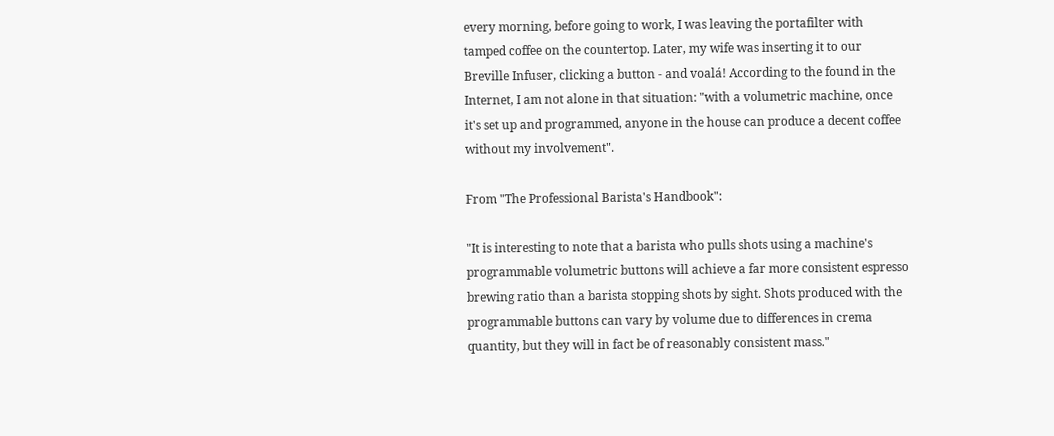every morning, before going to work, I was leaving the portafilter with tamped coffee on the countertop. Later, my wife was inserting it to our Breville Infuser, clicking a button - and voalá! According to the found in the Internet, I am not alone in that situation: "with a volumetric machine, once it's set up and programmed, anyone in the house can produce a decent coffee without my involvement".

From "The Professional Barista's Handbook":

"It is interesting to note that a barista who pulls shots using a machine's programmable volumetric buttons will achieve a far more consistent espresso brewing ratio than a barista stopping shots by sight. Shots produced with the programmable buttons can vary by volume due to differences in crema quantity, but they will in fact be of reasonably consistent mass."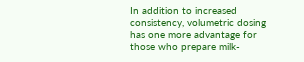In addition to increased consistency, volumetric dosing has one more advantage for those who prepare milk-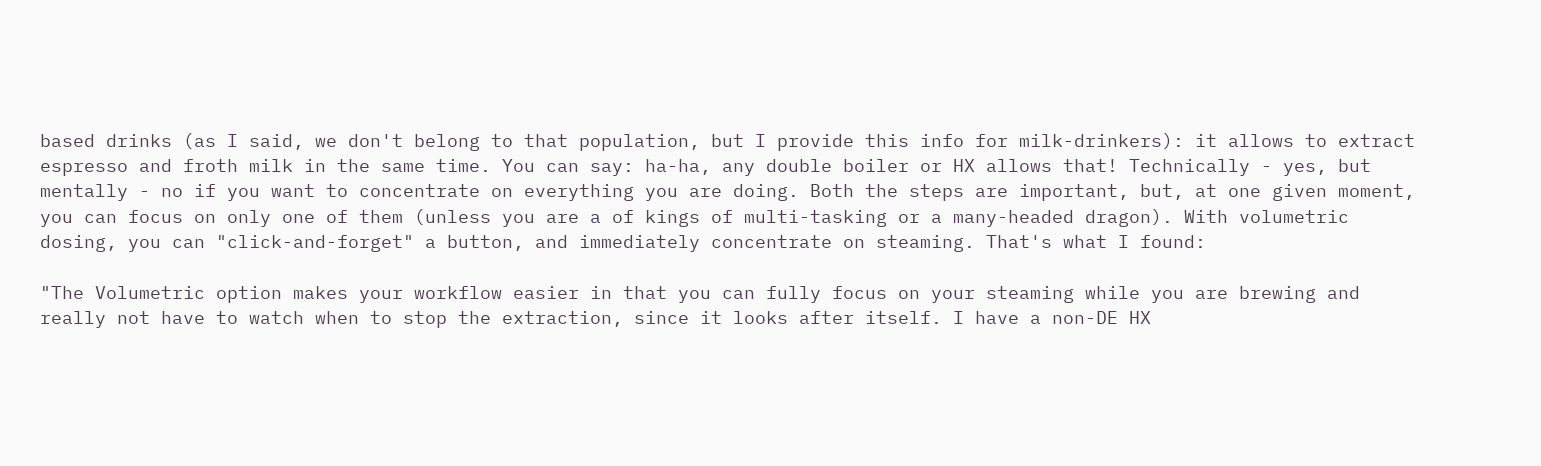based drinks (as I said, we don't belong to that population, but I provide this info for milk-drinkers): it allows to extract espresso and froth milk in the same time. You can say: ha-ha, any double boiler or HX allows that! Technically - yes, but mentally - no if you want to concentrate on everything you are doing. Both the steps are important, but, at one given moment, you can focus on only one of them (unless you are a of kings of multi-tasking or a many-headed dragon). With volumetric dosing, you can "click-and-forget" a button, and immediately concentrate on steaming. That's what I found:

"The Volumetric option makes your workflow easier in that you can fully focus on your steaming while you are brewing and really not have to watch when to stop the extraction, since it looks after itself. I have a non-DE HX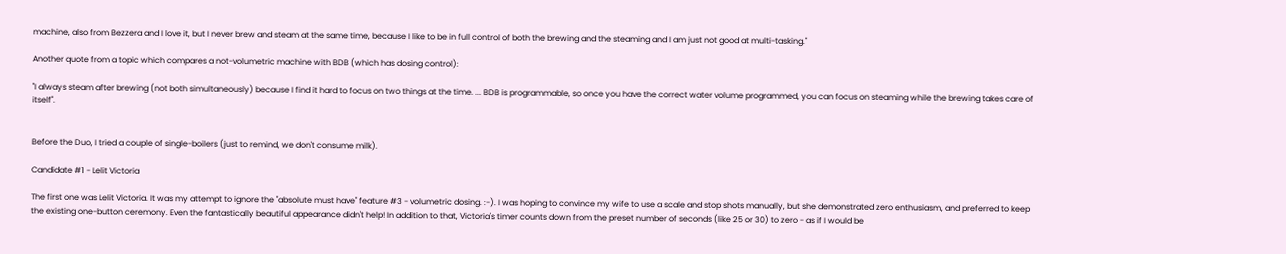machine, also from Bezzera and I love it, but I never brew and steam at the same time, because I like to be in full control of both the brewing and the steaming and I am just not good at multi-tasking."

Another quote from a topic which compares a not-volumetric machine with BDB (which has dosing control):

"I always steam after brewing (not both simultaneously) because I find it hard to focus on two things at the time. ... BDB is programmable, so once you have the correct water volume programmed, you can focus on steaming while the brewing takes care of itself".


Before the Duo, I tried a couple of single-boilers (just to remind, we don't consume milk).

Candidate #1 - Lelit Victoria

The first one was Lelit Victoria. It was my attempt to ignore the "absolute must have" feature #3 - volumetric dosing. :-). I was hoping to convince my wife to use a scale and stop shots manually, but she demonstrated zero enthusiasm, and preferred to keep the existing one-button ceremony. Even the fantastically beautiful appearance didn't help! In addition to that, Victoria's timer counts down from the preset number of seconds (like 25 or 30) to zero - as if I would be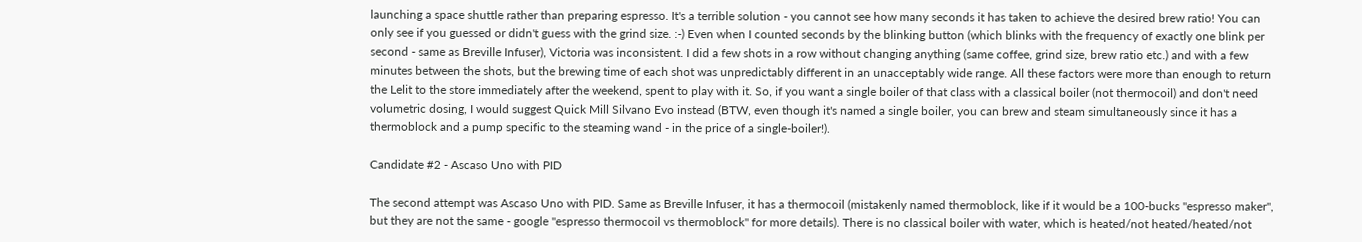launching a space shuttle rather than preparing espresso. It's a terrible solution - you cannot see how many seconds it has taken to achieve the desired brew ratio! You can only see if you guessed or didn't guess with the grind size. :-) Even when I counted seconds by the blinking button (which blinks with the frequency of exactly one blink per second - same as Breville Infuser), Victoria was inconsistent. I did a few shots in a row without changing anything (same coffee, grind size, brew ratio etc.) and with a few minutes between the shots, but the brewing time of each shot was unpredictably different in an unacceptably wide range. All these factors were more than enough to return the Lelit to the store immediately after the weekend, spent to play with it. So, if you want a single boiler of that class with a classical boiler (not thermocoil) and don't need volumetric dosing, I would suggest Quick Mill Silvano Evo instead (BTW, even though it's named a single boiler, you can brew and steam simultaneously since it has a thermoblock and a pump specific to the steaming wand - in the price of a single-boiler!).

Candidate #2 - Ascaso Uno with PID

The second attempt was Ascaso Uno with PID. Same as Breville Infuser, it has a thermocoil (mistakenly named thermoblock, like if it would be a 100-bucks "espresso maker", but they are not the same - google "espresso thermocoil vs thermoblock" for more details). There is no classical boiler with water, which is heated/not heated/heated/not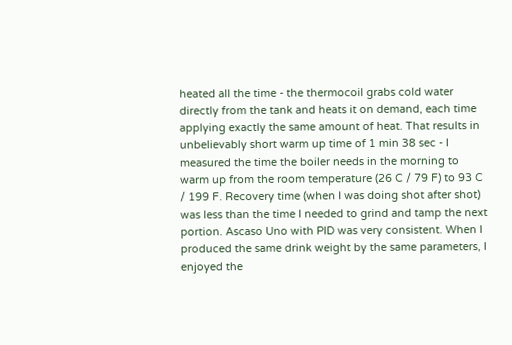heated all the time - the thermocoil grabs cold water directly from the tank and heats it on demand, each time applying exactly the same amount of heat. That results in unbelievably short warm up time of 1 min 38 sec - I measured the time the boiler needs in the morning to warm up from the room temperature (26 C / 79 F) to 93 C / 199 F. Recovery time (when I was doing shot after shot) was less than the time I needed to grind and tamp the next portion. Ascaso Uno with PID was very consistent. When I produced the same drink weight by the same parameters, I enjoyed the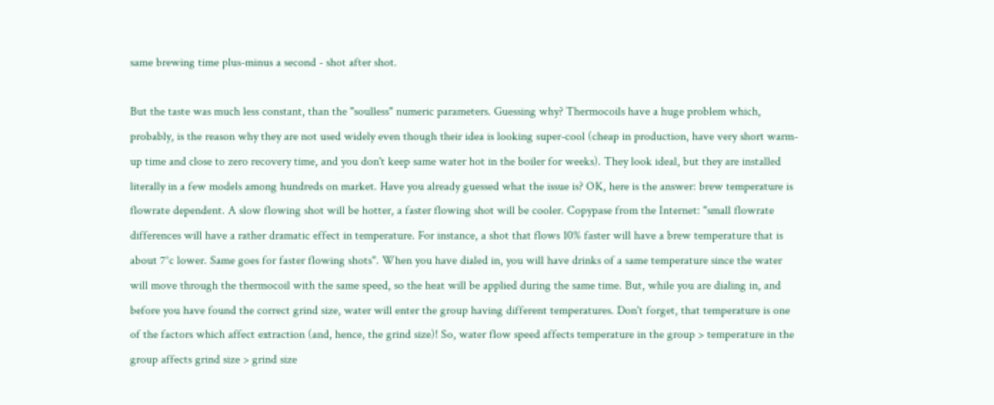same brewing time plus-minus a second - shot after shot.

But the taste was much less constant, than the "soulless" numeric parameters. Guessing why? Thermocoils have a huge problem which, probably, is the reason why they are not used widely even though their idea is looking super-cool (cheap in production, have very short warm-up time and close to zero recovery time, and you don't keep same water hot in the boiler for weeks). They look ideal, but they are installed literally in a few models among hundreds on market. Have you already guessed what the issue is? OK, here is the answer: brew temperature is flowrate dependent. A slow flowing shot will be hotter, a faster flowing shot will be cooler. Copypase from the Internet: "small flowrate differences will have a rather dramatic effect in temperature. For instance, a shot that flows 10% faster will have a brew temperature that is about 7°c lower. Same goes for faster flowing shots". When you have dialed in, you will have drinks of a same temperature since the water will move through the thermocoil with the same speed, so the heat will be applied during the same time. But, while you are dialing in, and before you have found the correct grind size, water will enter the group having different temperatures. Don't forget, that temperature is one of the factors which affect extraction (and, hence, the grind size)! So, water flow speed affects temperature in the group > temperature in the group affects grind size > grind size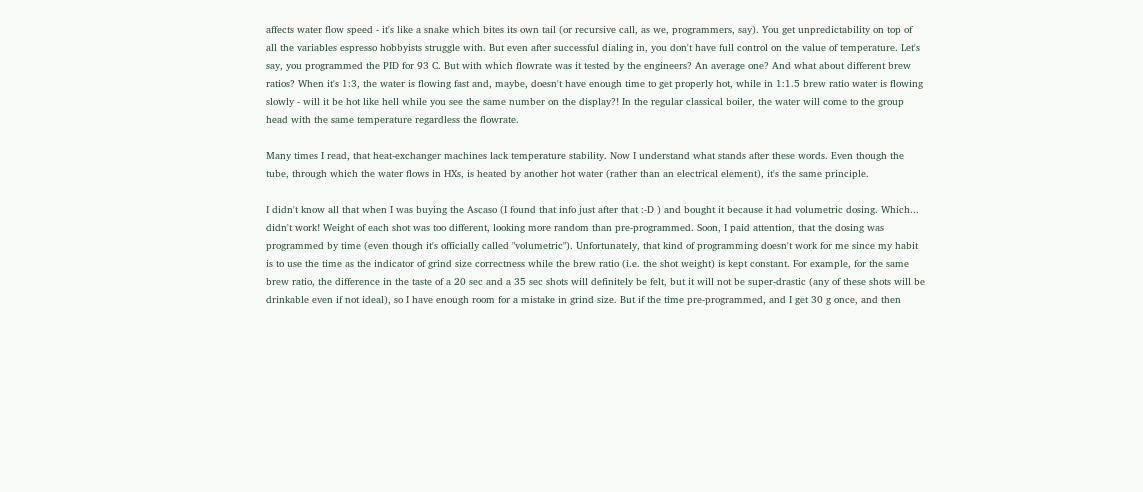affects water flow speed - it's like a snake which bites its own tail (or recursive call, as we, programmers, say). You get unpredictability on top of all the variables espresso hobbyists struggle with. But even after successful dialing in, you don't have full control on the value of temperature. Let's say, you programmed the PID for 93 C. But with which flowrate was it tested by the engineers? An average one? And what about different brew ratios? When it's 1:3, the water is flowing fast and, maybe, doesn't have enough time to get properly hot, while in 1:1.5 brew ratio water is flowing slowly - will it be hot like hell while you see the same number on the display?! In the regular classical boiler, the water will come to the group head with the same temperature regardless the flowrate.

Many times I read, that heat-exchanger machines lack temperature stability. Now I understand what stands after these words. Even though the tube, through which the water flows in HXs, is heated by another hot water (rather than an electrical element), it's the same principle.

I didn't know all that when I was buying the Ascaso (I found that info just after that :-D ) and bought it because it had volumetric dosing. Which... didn't work! Weight of each shot was too different, looking more random than pre-programmed. Soon, I paid attention, that the dosing was programmed by time (even though it's officially called "volumetric"). Unfortunately, that kind of programming doesn't work for me since my habit is to use the time as the indicator of grind size correctness while the brew ratio (i.e. the shot weight) is kept constant. For example, for the same brew ratio, the difference in the taste of a 20 sec and a 35 sec shots will definitely be felt, but it will not be super-drastic (any of these shots will be drinkable even if not ideal), so I have enough room for a mistake in grind size. But if the time pre-programmed, and I get 30 g once, and then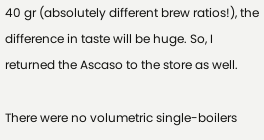40 gr (absolutely different brew ratios!), the difference in taste will be huge. So, I returned the Ascaso to the store as well.

There were no volumetric single-boilers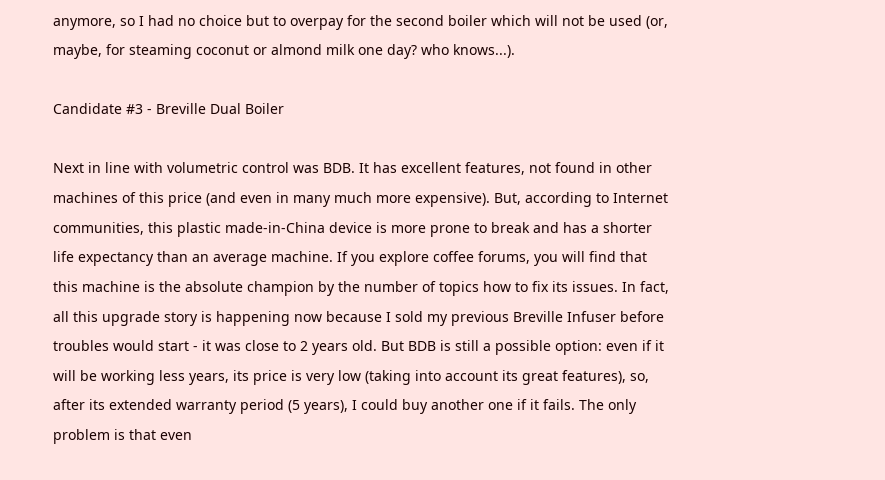anymore, so I had no choice but to overpay for the second boiler which will not be used (or, maybe, for steaming coconut or almond milk one day? who knows...).

Candidate #3 - Breville Dual Boiler

Next in line with volumetric control was BDB. It has excellent features, not found in other machines of this price (and even in many much more expensive). But, according to Internet communities, this plastic made-in-China device is more prone to break and has a shorter life expectancy than an average machine. If you explore coffee forums, you will find that this machine is the absolute champion by the number of topics how to fix its issues. In fact, all this upgrade story is happening now because I sold my previous Breville Infuser before troubles would start - it was close to 2 years old. But BDB is still a possible option: even if it will be working less years, its price is very low (taking into account its great features), so, after its extended warranty period (5 years), I could buy another one if it fails. The only problem is that even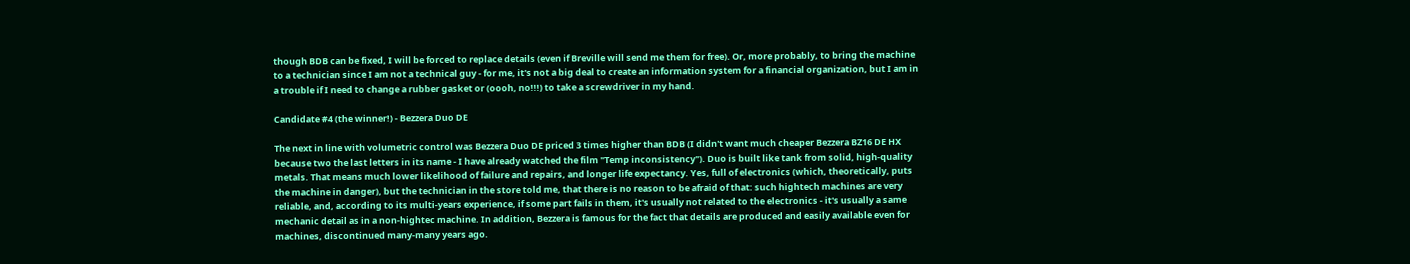though BDB can be fixed, I will be forced to replace details (even if Breville will send me them for free). Or, more probably, to bring the machine to a technician since I am not a technical guy - for me, it's not a big deal to create an information system for a financial organization, but I am in a trouble if I need to change a rubber gasket or (oooh, no!!!) to take a screwdriver in my hand.

Candidate #4 (the winner!) - Bezzera Duo DE

The next in line with volumetric control was Bezzera Duo DE priced 3 times higher than BDB (I didn't want much cheaper Bezzera BZ16 DE HX because two the last letters in its name - I have already watched the film "Temp inconsistency"). Duo is built like tank from solid, high-quality metals. That means much lower likelihood of failure and repairs, and longer life expectancy. Yes, full of electronics (which, theoretically, puts the machine in danger), but the technician in the store told me, that there is no reason to be afraid of that: such hightech machines are very reliable, and, according to its multi-years experience, if some part fails in them, it's usually not related to the electronics - it's usually a same mechanic detail as in a non-hightec machine. In addition, Bezzera is famous for the fact that details are produced and easily available even for machines, discontinued many-many years ago.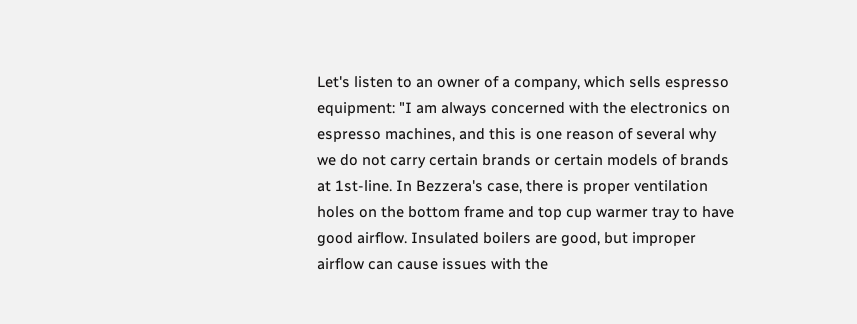Let's listen to an owner of a company, which sells espresso equipment: "I am always concerned with the electronics on espresso machines, and this is one reason of several why we do not carry certain brands or certain models of brands at 1st-line. In Bezzera's case, there is proper ventilation holes on the bottom frame and top cup warmer tray to have good airflow. Insulated boilers are good, but improper airflow can cause issues with the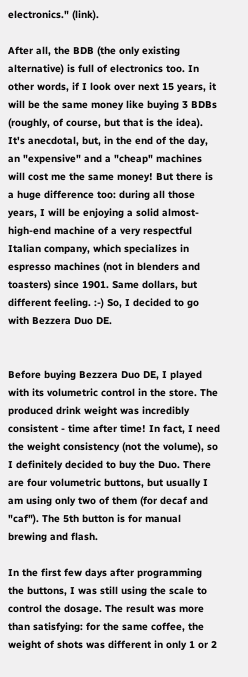electronics." (link).

After all, the BDB (the only existing alternative) is full of electronics too. In other words, if I look over next 15 years, it will be the same money like buying 3 BDBs (roughly, of course, but that is the idea). It's anecdotal, but, in the end of the day, an "expensive" and a "cheap" machines will cost me the same money! But there is a huge difference too: during all those years, I will be enjoying a solid almost-high-end machine of a very respectful Italian company, which specializes in espresso machines (not in blenders and toasters) since 1901. Same dollars, but different feeling. :-) So, I decided to go with Bezzera Duo DE.


Before buying Bezzera Duo DE, I played with its volumetric control in the store. The produced drink weight was incredibly consistent - time after time! In fact, I need the weight consistency (not the volume), so I definitely decided to buy the Duo. There are four volumetric buttons, but usually I am using only two of them (for decaf and "caf"). The 5th button is for manual brewing and flash.

In the first few days after programming the buttons, I was still using the scale to control the dosage. The result was more than satisfying: for the same coffee, the weight of shots was different in only 1 or 2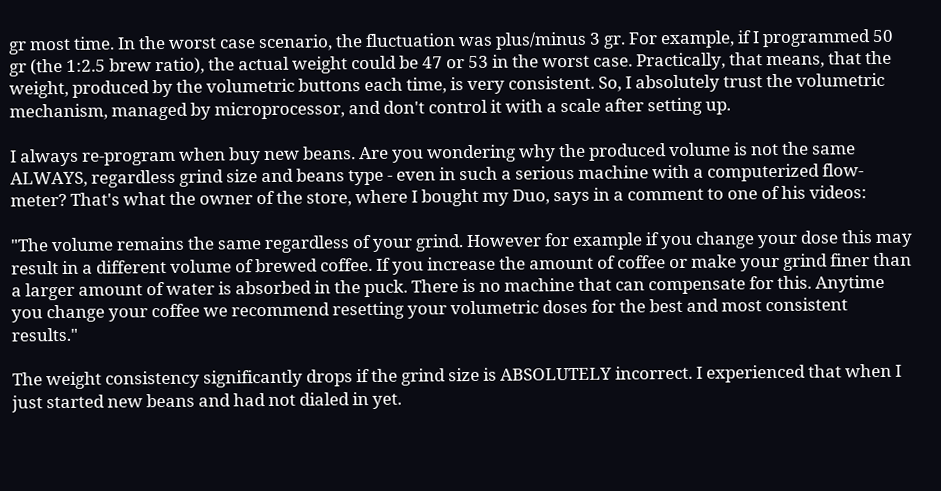gr most time. In the worst case scenario, the fluctuation was plus/minus 3 gr. For example, if I programmed 50 gr (the 1:2.5 brew ratio), the actual weight could be 47 or 53 in the worst case. Practically, that means, that the weight, produced by the volumetric buttons each time, is very consistent. So, I absolutely trust the volumetric mechanism, managed by microprocessor, and don't control it with a scale after setting up.

I always re-program when buy new beans. Are you wondering why the produced volume is not the same ALWAYS, regardless grind size and beans type - even in such a serious machine with a computerized flow-meter? That's what the owner of the store, where I bought my Duo, says in a comment to one of his videos:

"The volume remains the same regardless of your grind. However for example if you change your dose this may result in a different volume of brewed coffee. If you increase the amount of coffee or make your grind finer than a larger amount of water is absorbed in the puck. There is no machine that can compensate for this. Anytime you change your coffee we recommend resetting your volumetric doses for the best and most consistent results."

The weight consistency significantly drops if the grind size is ABSOLUTELY incorrect. I experienced that when I just started new beans and had not dialed in yet.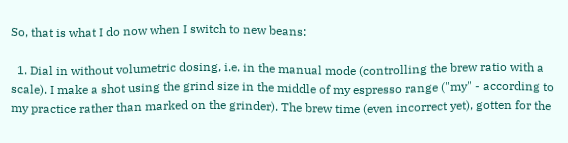So, that is what I do now when I switch to new beans:

  1. Dial in without volumetric dosing, i.e. in the manual mode (controlling the brew ratio with a scale). I make a shot using the grind size in the middle of my espresso range ("my" - according to my practice rather than marked on the grinder). The brew time (even incorrect yet), gotten for the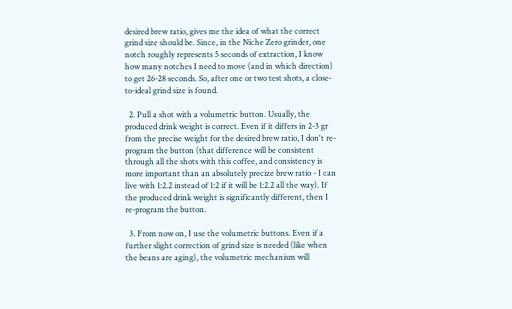desired brew ratio, gives me the idea of what the correct grind size should be. Since, in the Niche Zero grinder, one notch roughly represents 5 seconds of extraction, I know how many notches I need to move (and in which direction) to get 26-28 seconds. So, after one or two test shots, a close-to-ideal grind size is found.

  2. Pull a shot with a volumetric button. Usually, the produced drink weight is correct. Even if it differs in 2-3 gr from the precise weight for the desired brew ratio, I don't re-program the button (that difference will be consistent through all the shots with this coffee, and consistency is more important than an absolutely precize brew ratio - I can live with 1:2.2 instead of 1:2 if it will be 1:2.2 all the way). If the produced drink weight is significantly different, then I re-program the button.

  3. From now on, I use the volumetric buttons. Even if a further slight correction of grind size is needed (like when the beans are aging), the volumetric mechanism will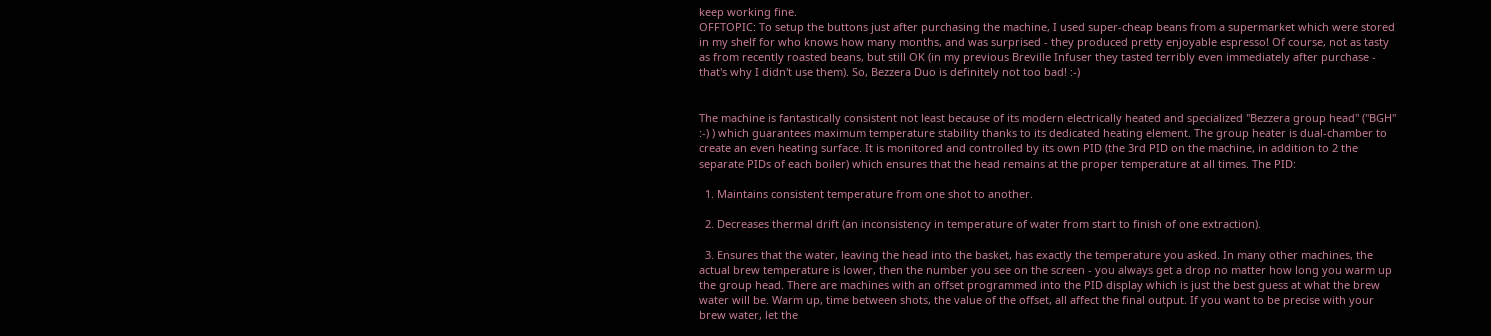keep working fine.
OFFTOPIC: To setup the buttons just after purchasing the machine, I used super-cheap beans from a supermarket which were stored in my shelf for who knows how many months, and was surprised - they produced pretty enjoyable espresso! Of course, not as tasty as from recently roasted beans, but still OK (in my previous Breville Infuser they tasted terribly even immediately after purchase - that's why I didn't use them). So, Bezzera Duo is definitely not too bad! :-)


The machine is fantastically consistent not least because of its modern electrically heated and specialized "Bezzera group head" ("BGH" :-) ) which guarantees maximum temperature stability thanks to its dedicated heating element. The group heater is dual-chamber to create an even heating surface. It is monitored and controlled by its own PID (the 3rd PID on the machine, in addition to 2 the separate PIDs of each boiler) which ensures that the head remains at the proper temperature at all times. The PID:

  1. Maintains consistent temperature from one shot to another.

  2. Decreases thermal drift (an inconsistency in temperature of water from start to finish of one extraction).

  3. Ensures that the water, leaving the head into the basket, has exactly the temperature you asked. In many other machines, the actual brew temperature is lower, then the number you see on the screen - you always get a drop no matter how long you warm up the group head. There are machines with an offset programmed into the PID display which is just the best guess at what the brew water will be. Warm up, time between shots, the value of the offset, all affect the final output. If you want to be precise with your brew water, let the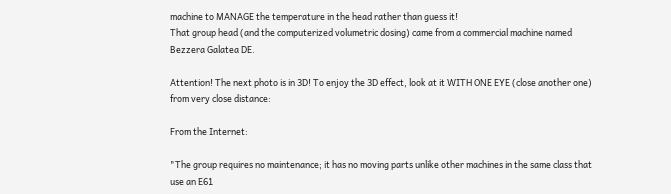machine to MANAGE the temperature in the head rather than guess it!
That group head (and the computerized volumetric dosing) came from a commercial machine named Bezzera Galatea DE.

Attention! The next photo is in 3D! To enjoy the 3D effect, look at it WITH ONE EYE (close another one) from very close distance:

From the Internet:

"The group requires no maintenance; it has no moving parts unlike other machines in the same class that use an E61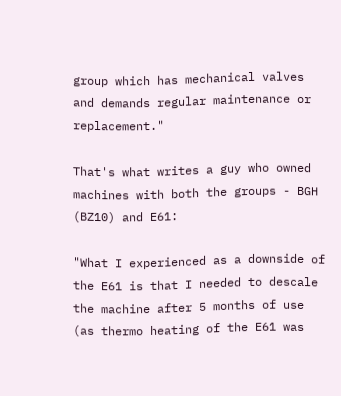group which has mechanical valves and demands regular maintenance or replacement."

That's what writes a guy who owned machines with both the groups - BGH (BZ10) and E61:

"What I experienced as a downside of the E61 is that I needed to descale the machine after 5 months of use (as thermo heating of the E61 was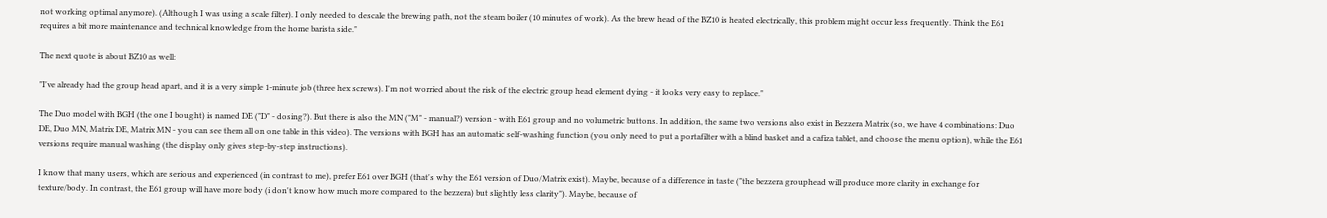not working optimal anymore). (Although I was using a scale filter). I only needed to descale the brewing path, not the steam boiler (10 minutes of work). As the brew head of the BZ10 is heated electrically, this problem might occur less frequently. Think the E61 requires a bit more maintenance and technical knowledge from the home barista side."

The next quote is about BZ10 as well:

"I've already had the group head apart, and it is a very simple 1-minute job (three hex screws). I'm not worried about the risk of the electric group head element dying - it looks very easy to replace."

The Duo model with BGH (the one I bought) is named DE ("D" - dosing?). But there is also the MN ("M" - manual?) version - with E61 group and no volumetric buttons. In addition, the same two versions also exist in Bezzera Matrix (so, we have 4 combinations: Duo DE, Duo MN, Matrix DE, Matrix MN - you can see them all on one table in this video). The versions with BGH has an automatic self-washing function (you only need to put a portafilter with a blind basket and a cafiza tablet, and choose the menu option), while the E61 versions require manual washing (the display only gives step-by-step instructions).

I know that many users, which are serious and experienced (in contrast to me), prefer E61 over BGH (that's why the E61 version of Duo/Matrix exist). Maybe, because of a difference in taste ("the bezzera grouphead will produce more clarity in exchange for texture/body. In contrast, the E61 group will have more body (i don't know how much more compared to the bezzera) but slightly less clarity"). Maybe, because of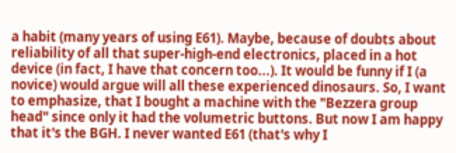a habit (many years of using E61). Maybe, because of doubts about reliability of all that super-high-end electronics, placed in a hot device (in fact, I have that concern too...). It would be funny if I (a novice) would argue will all these experienced dinosaurs. So, I want to emphasize, that I bought a machine with the "Bezzera group head" since only it had the volumetric buttons. But now I am happy that it's the BGH. I never wanted E61 (that's why I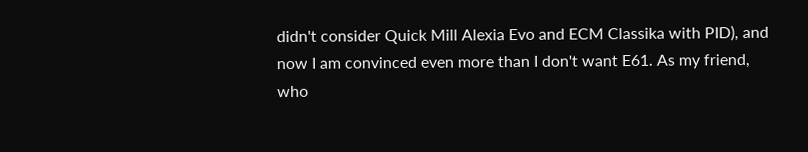didn't consider Quick Mill Alexia Evo and ECM Classika with PID), and now I am convinced even more than I don't want E61. As my friend, who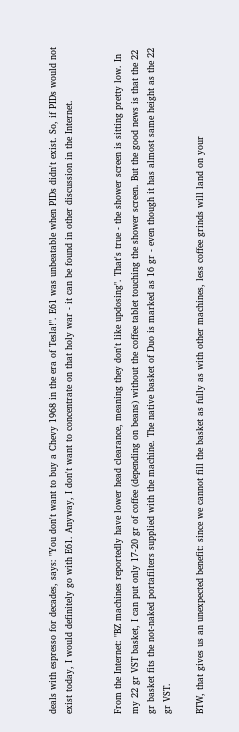deals with espresso for decades, says: "You don't want to buy a Chevy 1968 in the era of Tesla!". E61 was unbeatable when PIDs didn't exist. So, if PIDs would not exist today, I would definitely go with E61. Anyway, I don't want to concentrate on that holy war - it can be found in other discussion in the Internet.


From the Internet: "BZ machines reportedly have lower head clearance, meaning they don't like updosing". That's true - the shower screen is sitting pretty low. In my 22 gr VST basket, I can put only 17-20 gr of coffee (depending on beans) without the coffee tablet touching the shower screen. But the good news is that the 22 gr basket fits the not-naked portafilters supplied with the machine. The native basket of Duo is marked as 16 gr - even though it has almost same height as the 22 gr VST.

BTW, that gives us an unexpected benefit: since we cannot fill the basket as fully as with other machines, less coffee grinds will land on your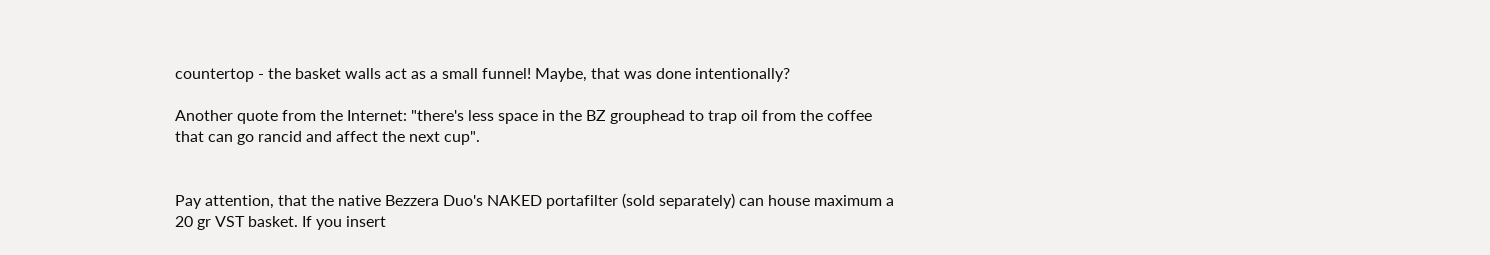countertop - the basket walls act as a small funnel! Maybe, that was done intentionally?

Another quote from the Internet: "there's less space in the BZ grouphead to trap oil from the coffee that can go rancid and affect the next cup".


Pay attention, that the native Bezzera Duo's NAKED portafilter (sold separately) can house maximum a 20 gr VST basket. If you insert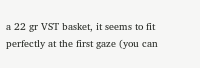a 22 gr VST basket, it seems to fit perfectly at the first gaze (you can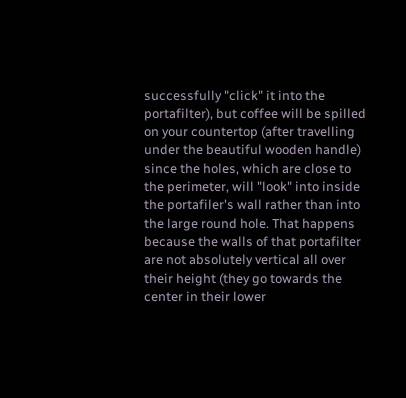successfully "click" it into the portafilter), but coffee will be spilled on your countertop (after travelling under the beautiful wooden handle) since the holes, which are close to the perimeter, will "look" into inside the portafiler's wall rather than into the large round hole. That happens because the walls of that portafilter are not absolutely vertical all over their height (they go towards the center in their lower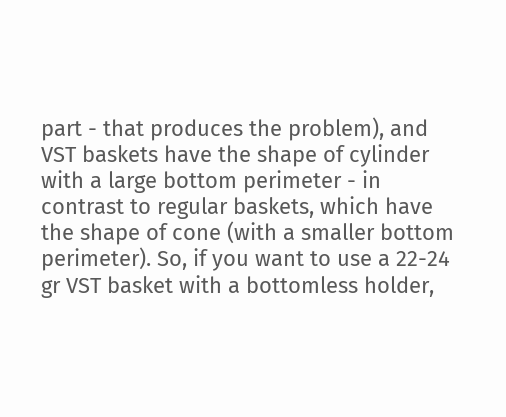part - that produces the problem), and VST baskets have the shape of cylinder with a large bottom perimeter - in contrast to regular baskets, which have the shape of cone (with a smaller bottom perimeter). So, if you want to use a 22-24 gr VST basket with a bottomless holder,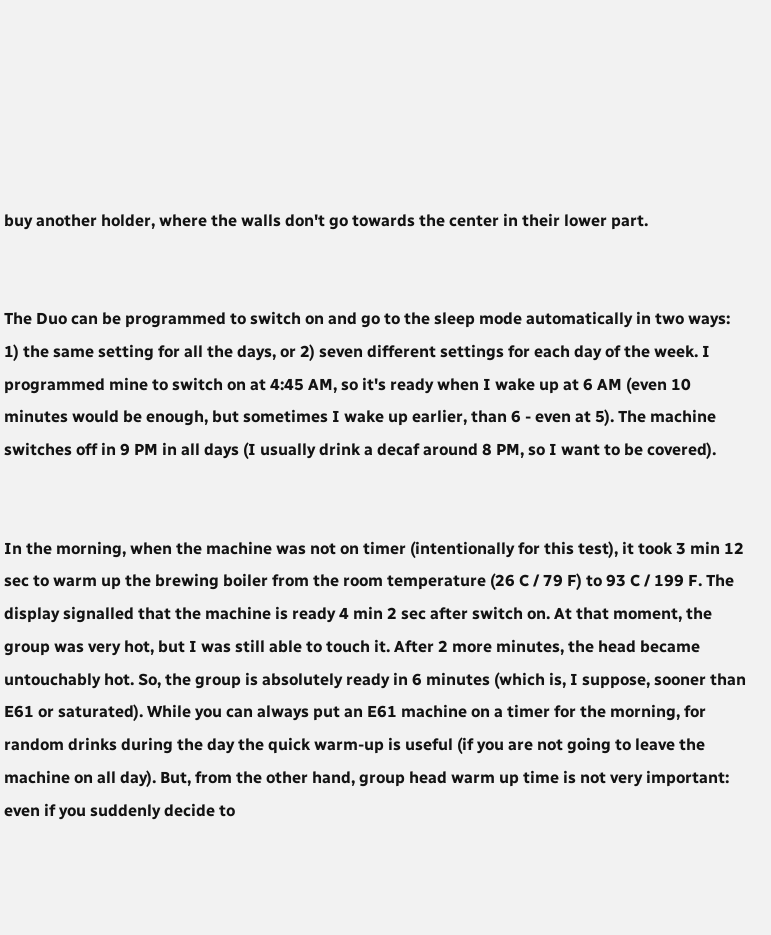buy another holder, where the walls don't go towards the center in their lower part.


The Duo can be programmed to switch on and go to the sleep mode automatically in two ways: 1) the same setting for all the days, or 2) seven different settings for each day of the week. I programmed mine to switch on at 4:45 AM, so it's ready when I wake up at 6 AM (even 10 minutes would be enough, but sometimes I wake up earlier, than 6 - even at 5). The machine switches off in 9 PM in all days (I usually drink a decaf around 8 PM, so I want to be covered).


In the morning, when the machine was not on timer (intentionally for this test), it took 3 min 12 sec to warm up the brewing boiler from the room temperature (26 C / 79 F) to 93 C / 199 F. The display signalled that the machine is ready 4 min 2 sec after switch on. At that moment, the group was very hot, but I was still able to touch it. After 2 more minutes, the head became untouchably hot. So, the group is absolutely ready in 6 minutes (which is, I suppose, sooner than E61 or saturated). While you can always put an E61 machine on a timer for the morning, for random drinks during the day the quick warm-up is useful (if you are not going to leave the machine on all day). But, from the other hand, group head warm up time is not very important: even if you suddenly decide to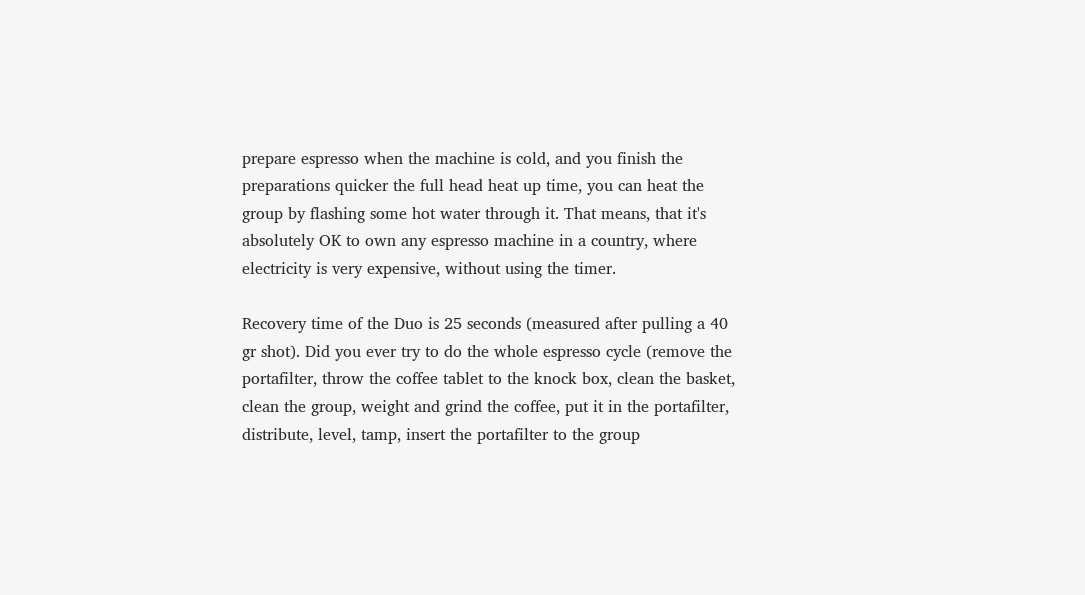prepare espresso when the machine is cold, and you finish the preparations quicker the full head heat up time, you can heat the group by flashing some hot water through it. That means, that it's absolutely OK to own any espresso machine in a country, where electricity is very expensive, without using the timer.

Recovery time of the Duo is 25 seconds (measured after pulling a 40 gr shot). Did you ever try to do the whole espresso cycle (remove the portafilter, throw the coffee tablet to the knock box, clean the basket, clean the group, weight and grind the coffee, put it in the portafilter, distribute, level, tamp, insert the portafilter to the group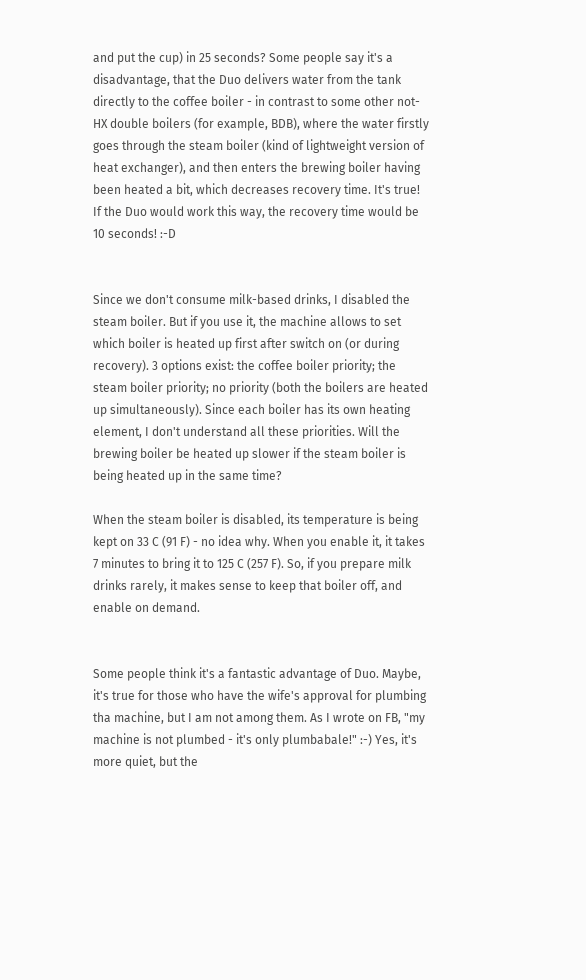and put the cup) in 25 seconds? Some people say it's a disadvantage, that the Duo delivers water from the tank directly to the coffee boiler - in contrast to some other not-HX double boilers (for example, BDB), where the water firstly goes through the steam boiler (kind of lightweight version of heat exchanger), and then enters the brewing boiler having been heated a bit, which decreases recovery time. It's true! If the Duo would work this way, the recovery time would be 10 seconds! :-D


Since we don't consume milk-based drinks, I disabled the steam boiler. But if you use it, the machine allows to set which boiler is heated up first after switch on (or during recovery). 3 options exist: the coffee boiler priority; the steam boiler priority; no priority (both the boilers are heated up simultaneously). Since each boiler has its own heating element, I don't understand all these priorities. Will the brewing boiler be heated up slower if the steam boiler is being heated up in the same time?

When the steam boiler is disabled, its temperature is being kept on 33 C (91 F) - no idea why. When you enable it, it takes 7 minutes to bring it to 125 C (257 F). So, if you prepare milk drinks rarely, it makes sense to keep that boiler off, and enable on demand.


Some people think it's a fantastic advantage of Duo. Maybe, it's true for those who have the wife's approval for plumbing tha machine, but I am not among them. As I wrote on FB, "my machine is not plumbed - it's only plumbabale!" :-) Yes, it's more quiet, but the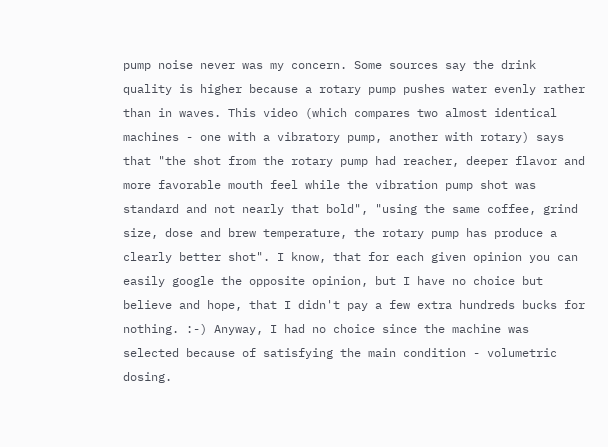pump noise never was my concern. Some sources say the drink quality is higher because a rotary pump pushes water evenly rather than in waves. This video (which compares two almost identical machines - one with a vibratory pump, another with rotary) says that "the shot from the rotary pump had reacher, deeper flavor and more favorable mouth feel while the vibration pump shot was standard and not nearly that bold", "using the same coffee, grind size, dose and brew temperature, the rotary pump has produce a clearly better shot". I know, that for each given opinion you can easily google the opposite opinion, but I have no choice but believe and hope, that I didn't pay a few extra hundreds bucks for nothing. :-) Anyway, I had no choice since the machine was selected because of satisfying the main condition - volumetric dosing.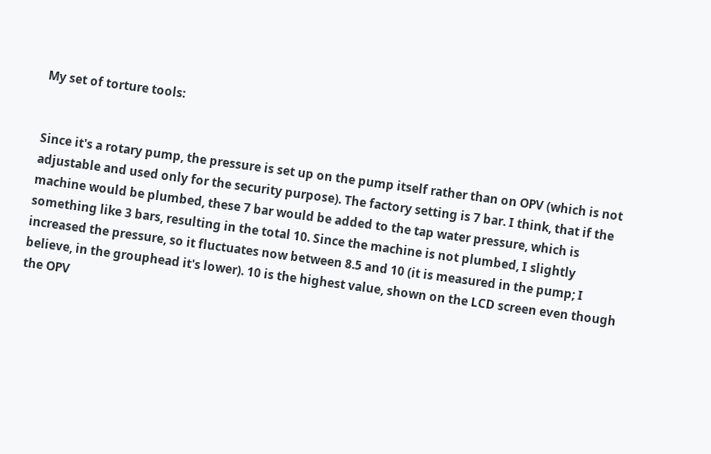My set of torture tools:


Since it's a rotary pump, the pressure is set up on the pump itself rather than on OPV (which is not adjustable and used only for the security purpose). The factory setting is 7 bar. I think, that if the machine would be plumbed, these 7 bar would be added to the tap water pressure, which is something like 3 bars, resulting in the total 10. Since the machine is not plumbed, I slightly increased the pressure, so it fluctuates now between 8.5 and 10 (it is measured in the pump; I believe, in the grouphead it's lower). 10 is the highest value, shown on the LCD screen even though the OPV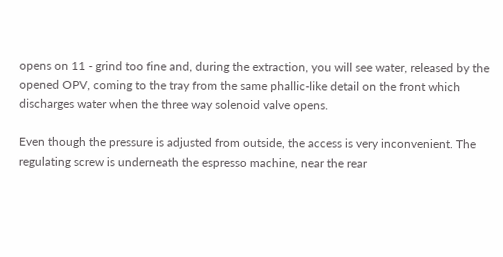opens on 11 - grind too fine and, during the extraction, you will see water, released by the opened OPV, coming to the tray from the same phallic-like detail on the front which discharges water when the three way solenoid valve opens.

Even though the pressure is adjusted from outside, the access is very inconvenient. The regulating screw is underneath the espresso machine, near the rear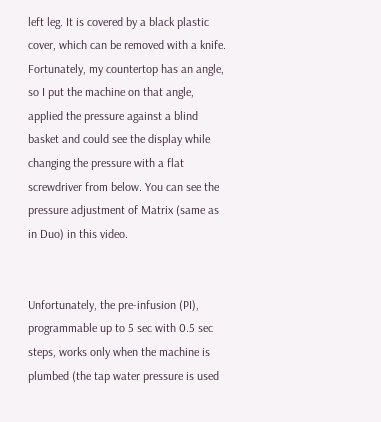left leg. It is covered by a black plastic cover, which can be removed with a knife. Fortunately, my countertop has an angle, so I put the machine on that angle, applied the pressure against a blind basket and could see the display while changing the pressure with a flat screwdriver from below. You can see the pressure adjustment of Matrix (same as in Duo) in this video.


Unfortunately, the pre-infusion (PI), programmable up to 5 sec with 0.5 sec steps, works only when the machine is plumbed (the tap water pressure is used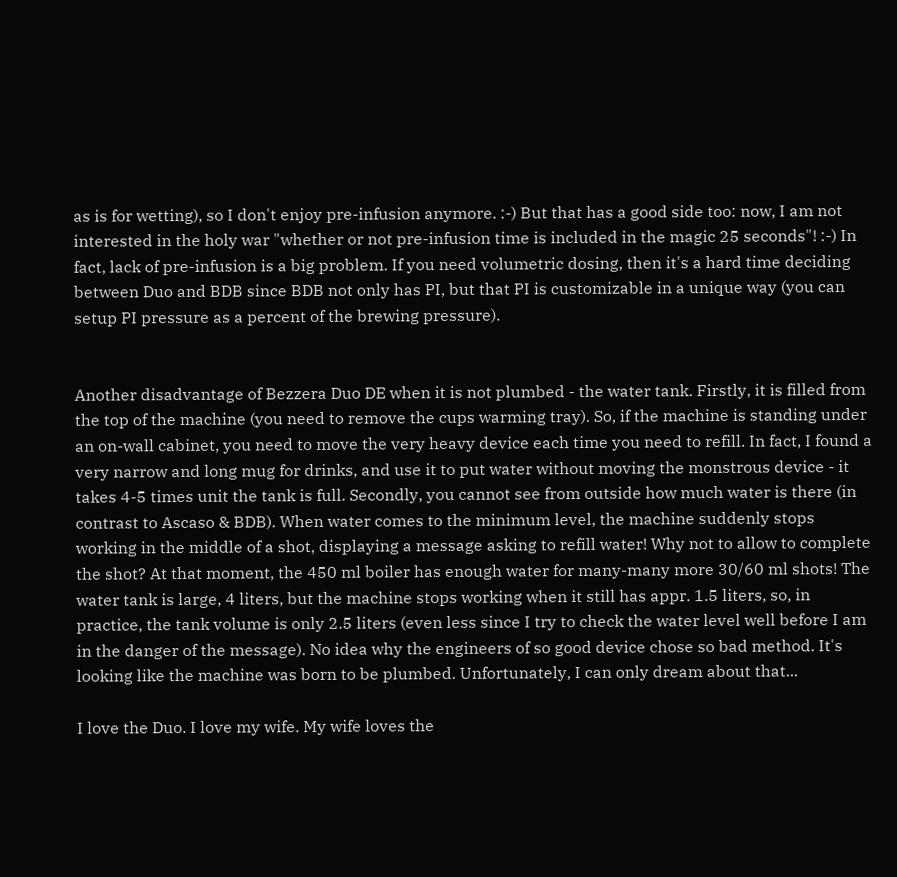as is for wetting), so I don't enjoy pre-infusion anymore. :-) But that has a good side too: now, I am not interested in the holy war "whether or not pre-infusion time is included in the magic 25 seconds"! :-) In fact, lack of pre-infusion is a big problem. If you need volumetric dosing, then it's a hard time deciding between Duo and BDB since BDB not only has PI, but that PI is customizable in a unique way (you can setup PI pressure as a percent of the brewing pressure).


Another disadvantage of Bezzera Duo DE when it is not plumbed - the water tank. Firstly, it is filled from the top of the machine (you need to remove the cups warming tray). So, if the machine is standing under an on-wall cabinet, you need to move the very heavy device each time you need to refill. In fact, I found a very narrow and long mug for drinks, and use it to put water without moving the monstrous device - it takes 4-5 times unit the tank is full. Secondly, you cannot see from outside how much water is there (in contrast to Ascaso & BDB). When water comes to the minimum level, the machine suddenly stops working in the middle of a shot, displaying a message asking to refill water! Why not to allow to complete the shot? At that moment, the 450 ml boiler has enough water for many-many more 30/60 ml shots! The water tank is large, 4 liters, but the machine stops working when it still has appr. 1.5 liters, so, in practice, the tank volume is only 2.5 liters (even less since I try to check the water level well before I am in the danger of the message). No idea why the engineers of so good device chose so bad method. It's looking like the machine was born to be plumbed. Unfortunately, I can only dream about that...

I love the Duo. I love my wife. My wife loves the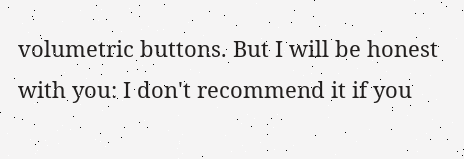volumetric buttons. But I will be honest with you: I don't recommend it if you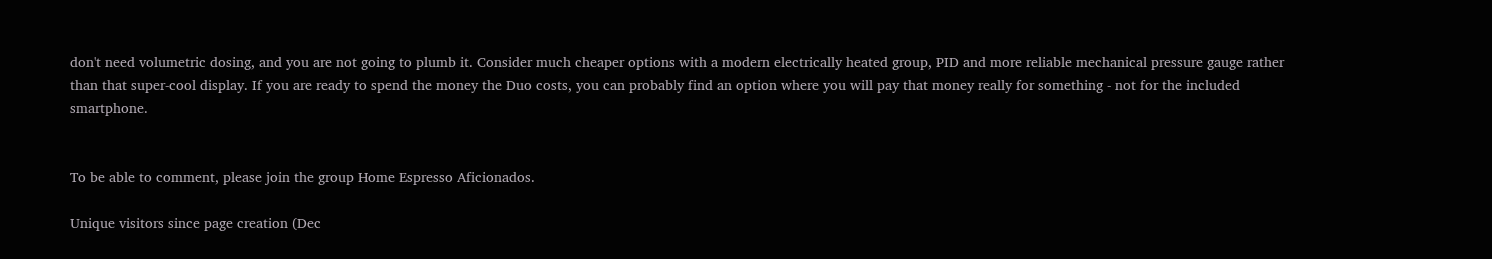don't need volumetric dosing, and you are not going to plumb it. Consider much cheaper options with a modern electrically heated group, PID and more reliable mechanical pressure gauge rather than that super-cool display. If you are ready to spend the money the Duo costs, you can probably find an option where you will pay that money really for something - not for the included smartphone.


To be able to comment, please join the group Home Espresso Aficionados.

Unique visitors since page creation (Dec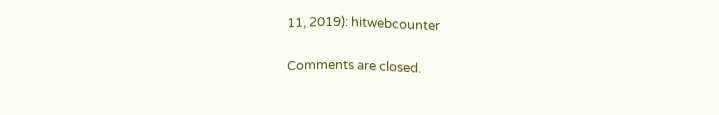11, 2019): hitwebcounter

Comments are closed.